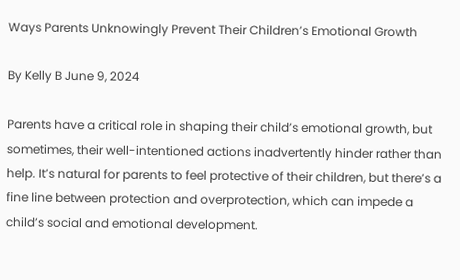Ways Parents Unknowingly Prevent Their Children’s Emotional Growth

By Kelly B June 9, 2024

Parents have a critical role in shaping their child’s emotional growth, but sometimes, their well-intentioned actions inadvertently hinder rather than help. It’s natural for parents to feel protective of their children, but there’s a fine line between protection and overprotection, which can impede a child’s social and emotional development.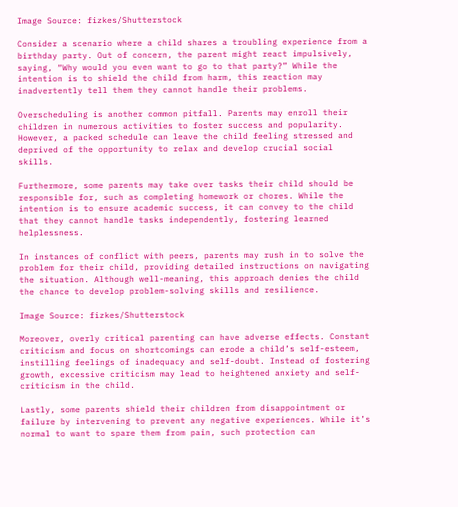Image Source: fizkes/Shutterstock

Consider a scenario where a child shares a troubling experience from a birthday party. Out of concern, the parent might react impulsively, saying, “Why would you even want to go to that party?” While the intention is to shield the child from harm, this reaction may inadvertently tell them they cannot handle their problems.

Overscheduling is another common pitfall. Parents may enroll their children in numerous activities to foster success and popularity. However, a packed schedule can leave the child feeling stressed and deprived of the opportunity to relax and develop crucial social skills.

Furthermore, some parents may take over tasks their child should be responsible for, such as completing homework or chores. While the intention is to ensure academic success, it can convey to the child that they cannot handle tasks independently, fostering learned helplessness.

In instances of conflict with peers, parents may rush in to solve the problem for their child, providing detailed instructions on navigating the situation. Although well-meaning, this approach denies the child the chance to develop problem-solving skills and resilience.

Image Source: fizkes/Shutterstock

Moreover, overly critical parenting can have adverse effects. Constant criticism and focus on shortcomings can erode a child’s self-esteem, instilling feelings of inadequacy and self-doubt. Instead of fostering growth, excessive criticism may lead to heightened anxiety and self-criticism in the child.

Lastly, some parents shield their children from disappointment or failure by intervening to prevent any negative experiences. While it’s normal to want to spare them from pain, such protection can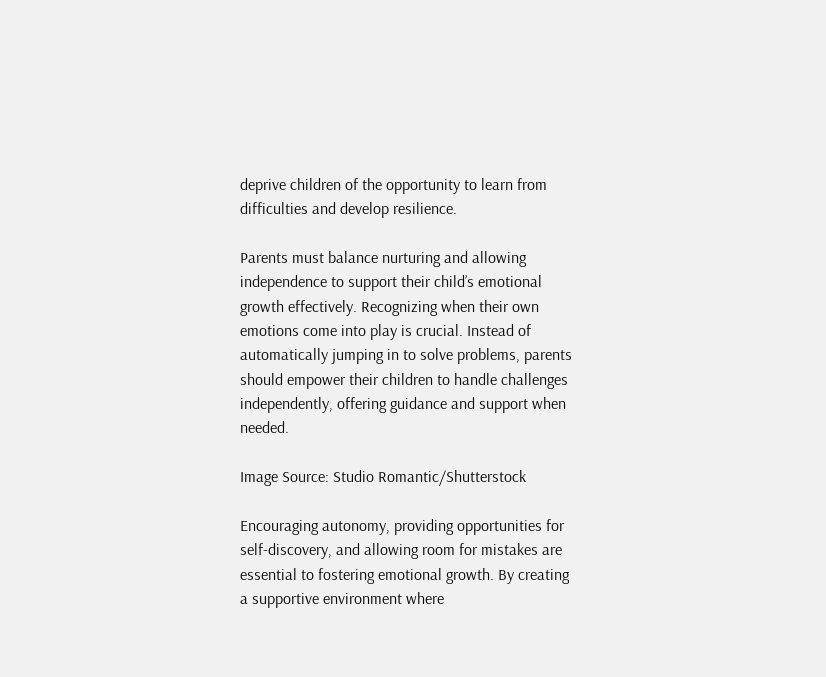deprive children of the opportunity to learn from difficulties and develop resilience.

Parents must balance nurturing and allowing independence to support their child’s emotional growth effectively. Recognizing when their own emotions come into play is crucial. Instead of automatically jumping in to solve problems, parents should empower their children to handle challenges independently, offering guidance and support when needed.

Image Source: Studio Romantic/Shutterstock

Encouraging autonomy, providing opportunities for self-discovery, and allowing room for mistakes are essential to fostering emotional growth. By creating a supportive environment where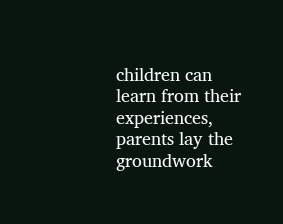children can learn from their experiences, parents lay the groundwork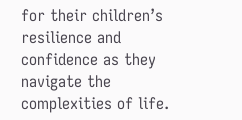for their children’s resilience and confidence as they navigate the complexities of life.